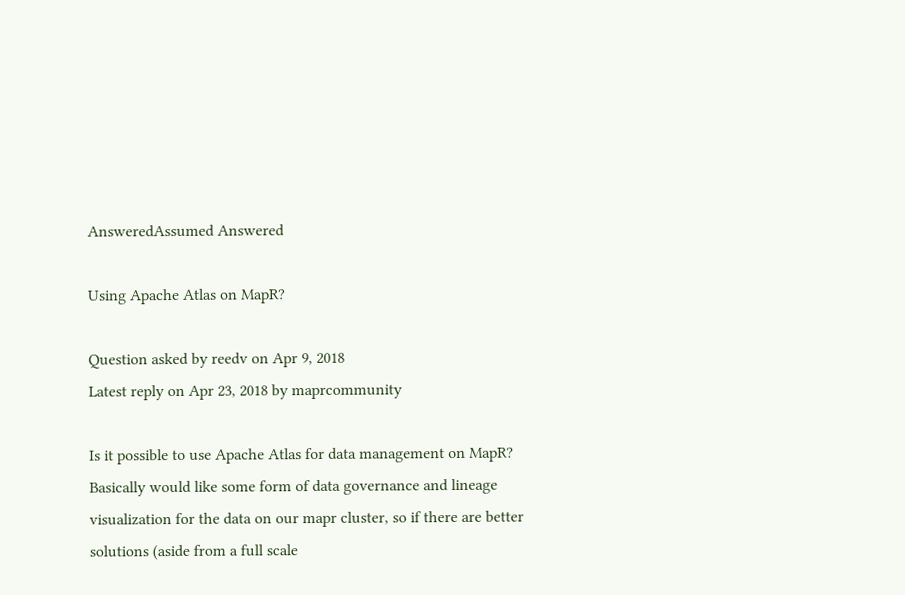AnsweredAssumed Answered

Using Apache Atlas on MapR?

Question asked by reedv on Apr 9, 2018
Latest reply on Apr 23, 2018 by maprcommunity

Is it possible to use Apache Atlas for data management on MapR? Basically would like some form of data governance and lineage visualization for the data on our mapr cluster, so if there are better solutions (aside from a full scale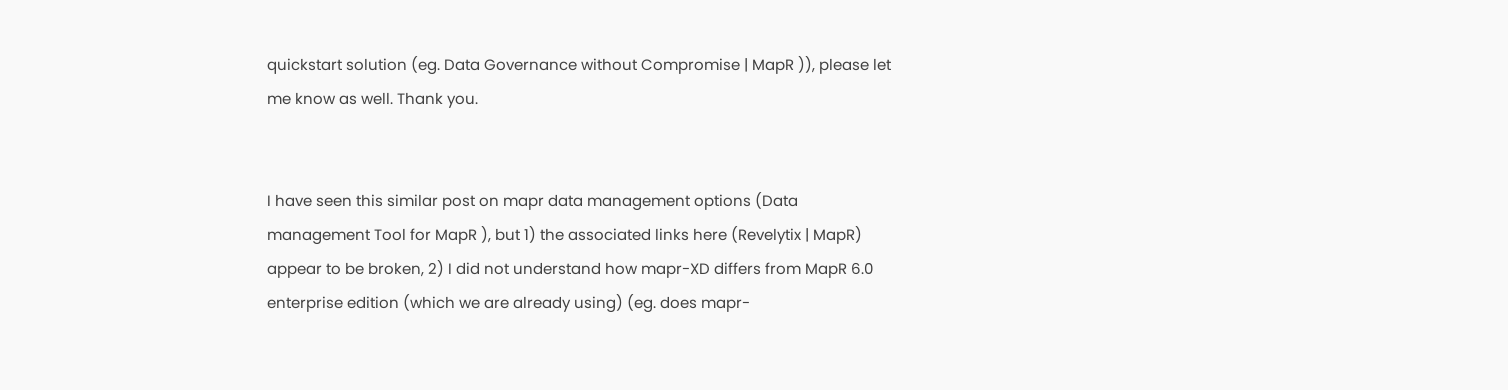quickstart solution (eg. Data Governance without Compromise | MapR )), please let me know as well. Thank you.


I have seen this similar post on mapr data management options (Data management Tool for MapR ), but 1) the associated links here (Revelytix | MapR) appear to be broken, 2) I did not understand how mapr-XD differs from MapR 6.0 enterprise edition (which we are already using) (eg. does mapr-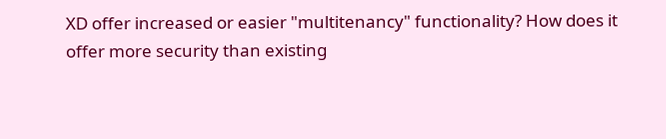XD offer increased or easier "multitenancy" functionality? How does it offer more security than existing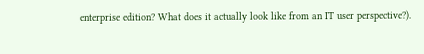enterprise edition? What does it actually look like from an IT user perspective?).